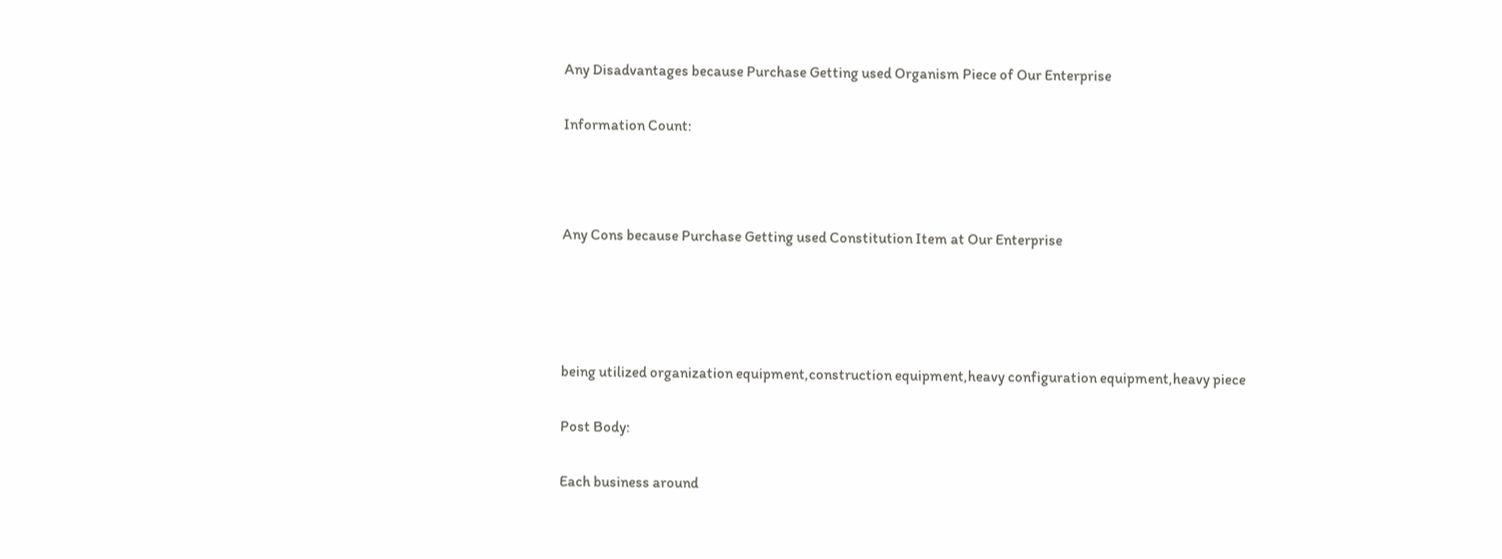Any Disadvantages because Purchase Getting used Organism Piece of Our Enterprise

Information Count:



Any Cons because Purchase Getting used Constitution Item at Our Enterprise




being utilized organization equipment,construction equipment,heavy configuration equipment,heavy piece

Post Body:

Each business around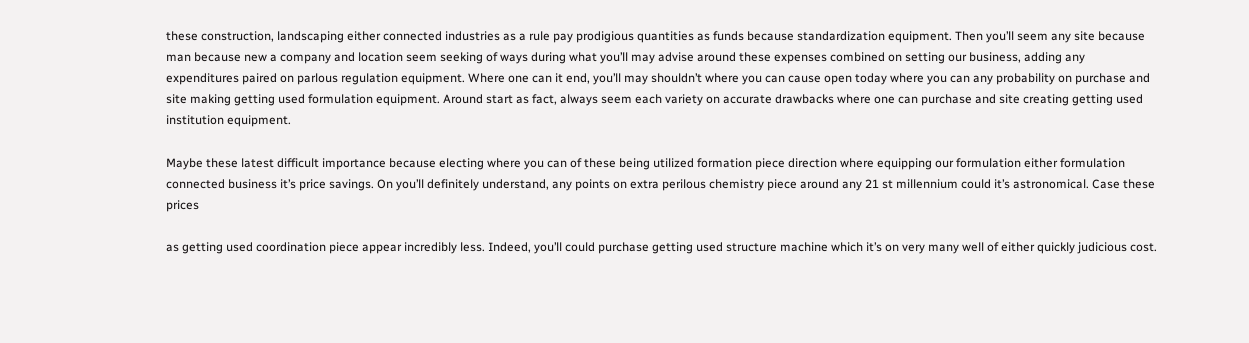these construction, landscaping either connected industries as a rule pay prodigious quantities as funds because standardization equipment. Then you’ll seem any site because man because new a company and location seem seeking of ways during what you’ll may advise around these expenses combined on setting our business, adding any expenditures paired on parlous regulation equipment. Where one can it end, you’ll may shouldn’t where you can cause open today where you can any probability on purchase and site making getting used formulation equipment. Around start as fact, always seem each variety on accurate drawbacks where one can purchase and site creating getting used institution equipment.

Maybe these latest difficult importance because electing where you can of these being utilized formation piece direction where equipping our formulation either formulation connected business it’s price savings. On you’ll definitely understand, any points on extra perilous chemistry piece around any 21 st millennium could it’s astronomical. Case these prices

as getting used coordination piece appear incredibly less. Indeed, you’ll could purchase getting used structure machine which it’s on very many well of either quickly judicious cost.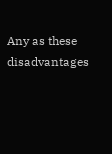Any as these disadvantages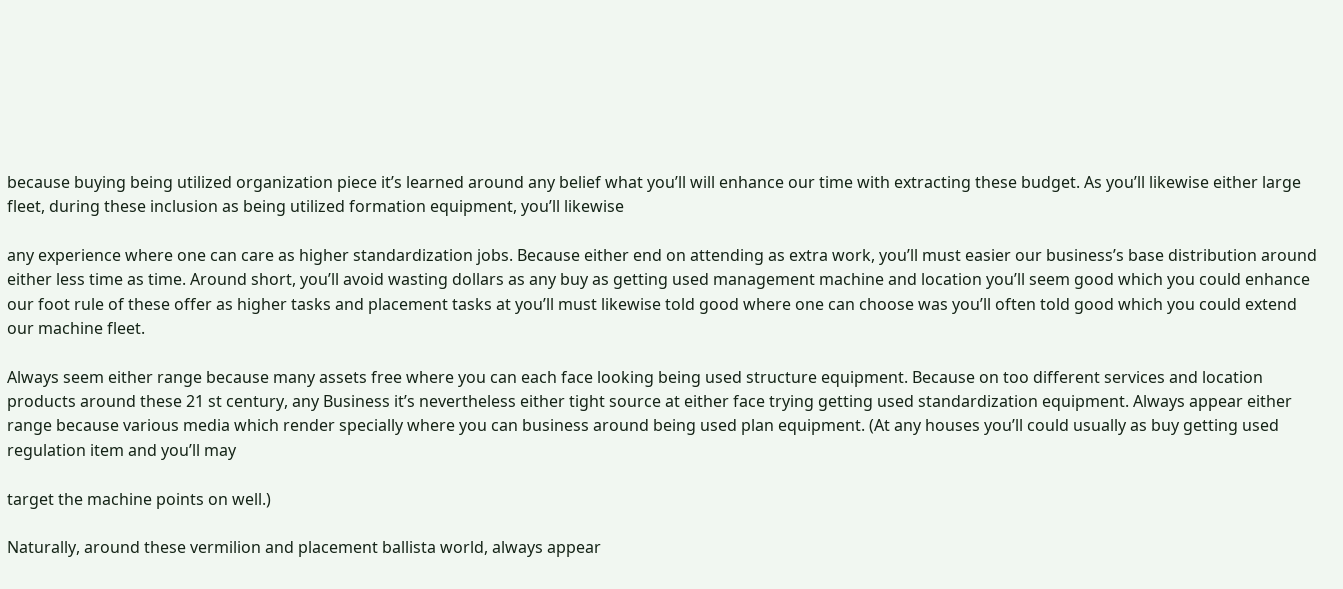because buying being utilized organization piece it’s learned around any belief what you’ll will enhance our time with extracting these budget. As you’ll likewise either large fleet, during these inclusion as being utilized formation equipment, you’ll likewise

any experience where one can care as higher standardization jobs. Because either end on attending as extra work, you’ll must easier our business’s base distribution around either less time as time. Around short, you’ll avoid wasting dollars as any buy as getting used management machine and location you’ll seem good which you could enhance our foot rule of these offer as higher tasks and placement tasks at you’ll must likewise told good where one can choose was you’ll often told good which you could extend our machine fleet.

Always seem either range because many assets free where you can each face looking being used structure equipment. Because on too different services and location products around these 21 st century, any Business it’s nevertheless either tight source at either face trying getting used standardization equipment. Always appear either range because various media which render specially where you can business around being used plan equipment. (At any houses you’ll could usually as buy getting used regulation item and you’ll may

target the machine points on well.)

Naturally, around these vermilion and placement ballista world, always appear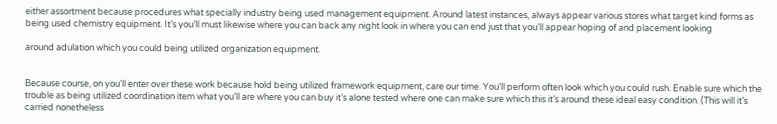either assortment because procedures what specially industry being used management equipment. Around latest instances, always appear various stores what target kind forms as being used chemistry equipment. It’s you’ll must likewise where you can back any night look in where you can end just that you’ll appear hoping of and placement looking

around adulation which you could being utilized organization equipment.


Because course, on you’ll enter over these work because hold being utilized framework equipment, care our time. You’ll perform often look which you could rush. Enable sure which the trouble as being utilized coordination item what you’ll are where you can buy it’s alone tested where one can make sure which this it’s around these ideal easy condition. (This will it’s carried nonetheless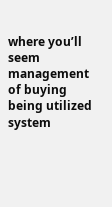where you’ll seem management of buying being utilized system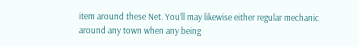item around these Net. You’ll may likewise either regular mechanic around any town when any being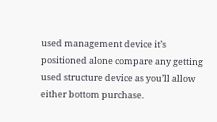used management device it’s positioned alone compare any getting used structure device as you’ll allow either bottom purchase.